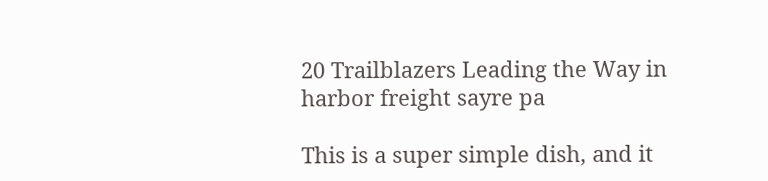20 Trailblazers Leading the Way in harbor freight sayre pa

This is a super simple dish, and it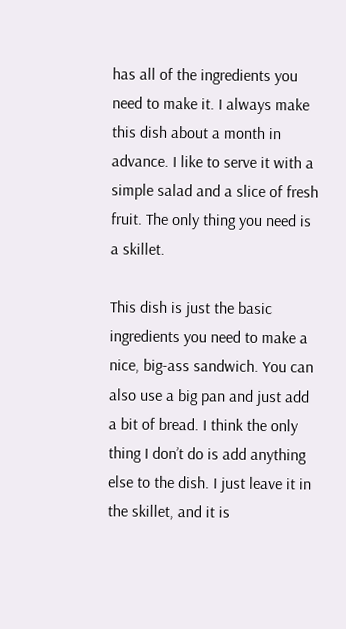has all of the ingredients you need to make it. I always make this dish about a month in advance. I like to serve it with a simple salad and a slice of fresh fruit. The only thing you need is a skillet.

This dish is just the basic ingredients you need to make a nice, big-ass sandwich. You can also use a big pan and just add a bit of bread. I think the only thing I don’t do is add anything else to the dish. I just leave it in the skillet, and it is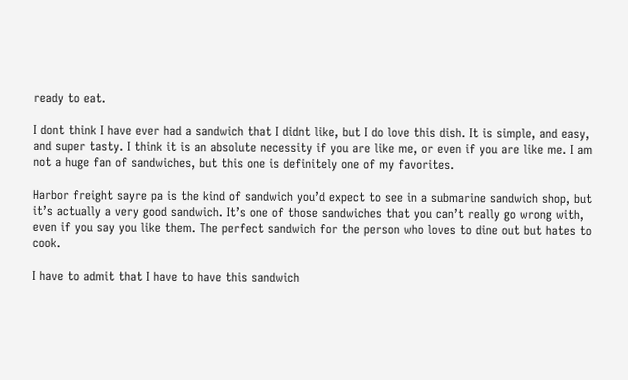ready to eat.

I dont think I have ever had a sandwich that I didnt like, but I do love this dish. It is simple, and easy, and super tasty. I think it is an absolute necessity if you are like me, or even if you are like me. I am not a huge fan of sandwiches, but this one is definitely one of my favorites.

Harbor freight sayre pa is the kind of sandwich you’d expect to see in a submarine sandwich shop, but it’s actually a very good sandwich. It’s one of those sandwiches that you can’t really go wrong with, even if you say you like them. The perfect sandwich for the person who loves to dine out but hates to cook.

I have to admit that I have to have this sandwich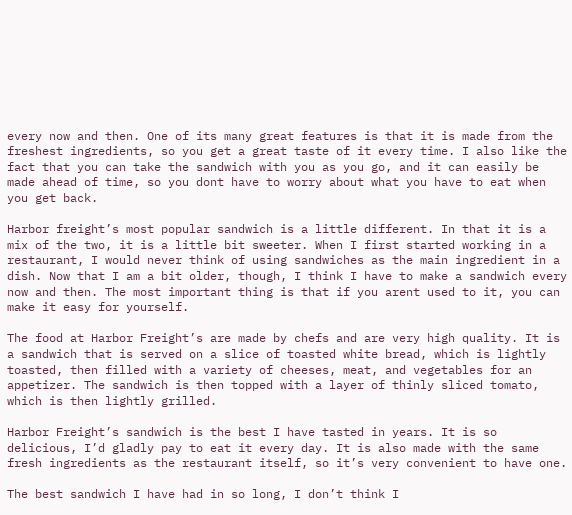every now and then. One of its many great features is that it is made from the freshest ingredients, so you get a great taste of it every time. I also like the fact that you can take the sandwich with you as you go, and it can easily be made ahead of time, so you dont have to worry about what you have to eat when you get back.

Harbor freight’s most popular sandwich is a little different. In that it is a mix of the two, it is a little bit sweeter. When I first started working in a restaurant, I would never think of using sandwiches as the main ingredient in a dish. Now that I am a bit older, though, I think I have to make a sandwich every now and then. The most important thing is that if you arent used to it, you can make it easy for yourself.

The food at Harbor Freight’s are made by chefs and are very high quality. It is a sandwich that is served on a slice of toasted white bread, which is lightly toasted, then filled with a variety of cheeses, meat, and vegetables for an appetizer. The sandwich is then topped with a layer of thinly sliced tomato, which is then lightly grilled.

Harbor Freight’s sandwich is the best I have tasted in years. It is so delicious, I’d gladly pay to eat it every day. It is also made with the same fresh ingredients as the restaurant itself, so it’s very convenient to have one.

The best sandwich I have had in so long, I don’t think I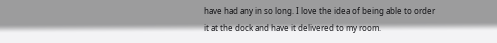have had any in so long. I love the idea of being able to order it at the dock and have it delivered to my room.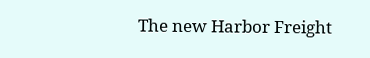The new Harbor Freight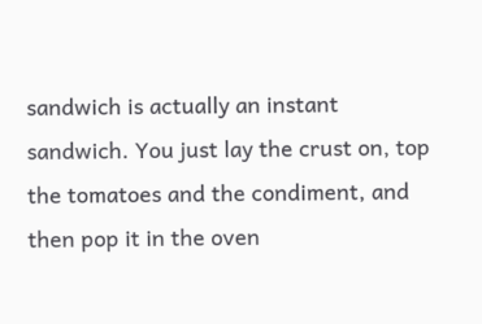sandwich is actually an instant sandwich. You just lay the crust on, top the tomatoes and the condiment, and then pop it in the oven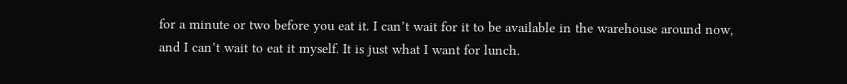for a minute or two before you eat it. I can’t wait for it to be available in the warehouse around now, and I can’t wait to eat it myself. It is just what I want for lunch.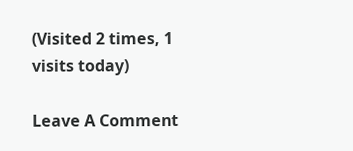(Visited 2 times, 1 visits today)

Leave A Comment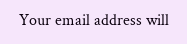Your email address will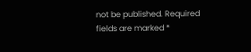not be published. Required fields are marked *